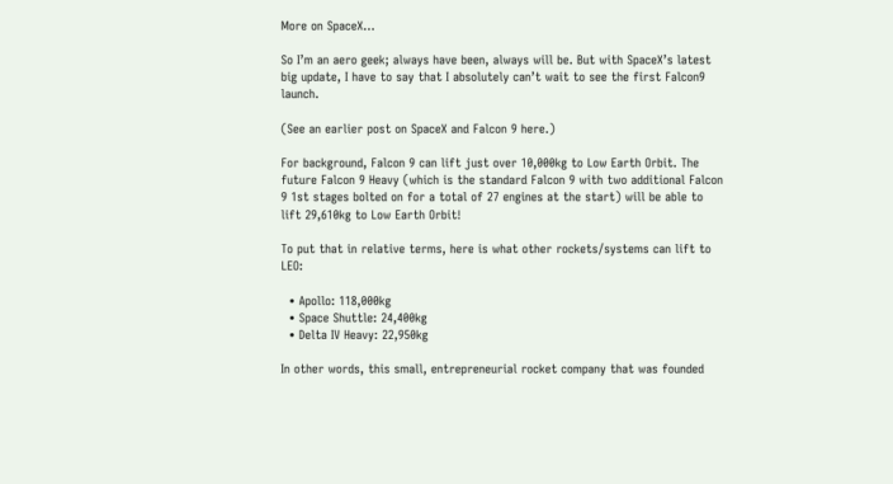More on SpaceX…

So I’m an aero geek; always have been, always will be. But with SpaceX’s latest big update, I have to say that I absolutely can’t wait to see the first Falcon9 launch.

(See an earlier post on SpaceX and Falcon 9 here.)

For background, Falcon 9 can lift just over 10,000kg to Low Earth Orbit. The future Falcon 9 Heavy (which is the standard Falcon 9 with two additional Falcon 9 1st stages bolted on for a total of 27 engines at the start) will be able to lift 29,610kg to Low Earth Orbit!

To put that in relative terms, here is what other rockets/systems can lift to LEO:

  • Apollo: 118,000kg
  • Space Shuttle: 24,400kg
  • Delta IV Heavy: 22,950kg

In other words, this small, entrepreneurial rocket company that was founded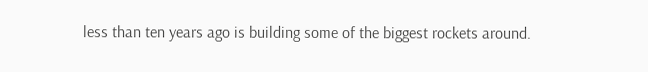less than ten years ago is building some of the biggest rockets around.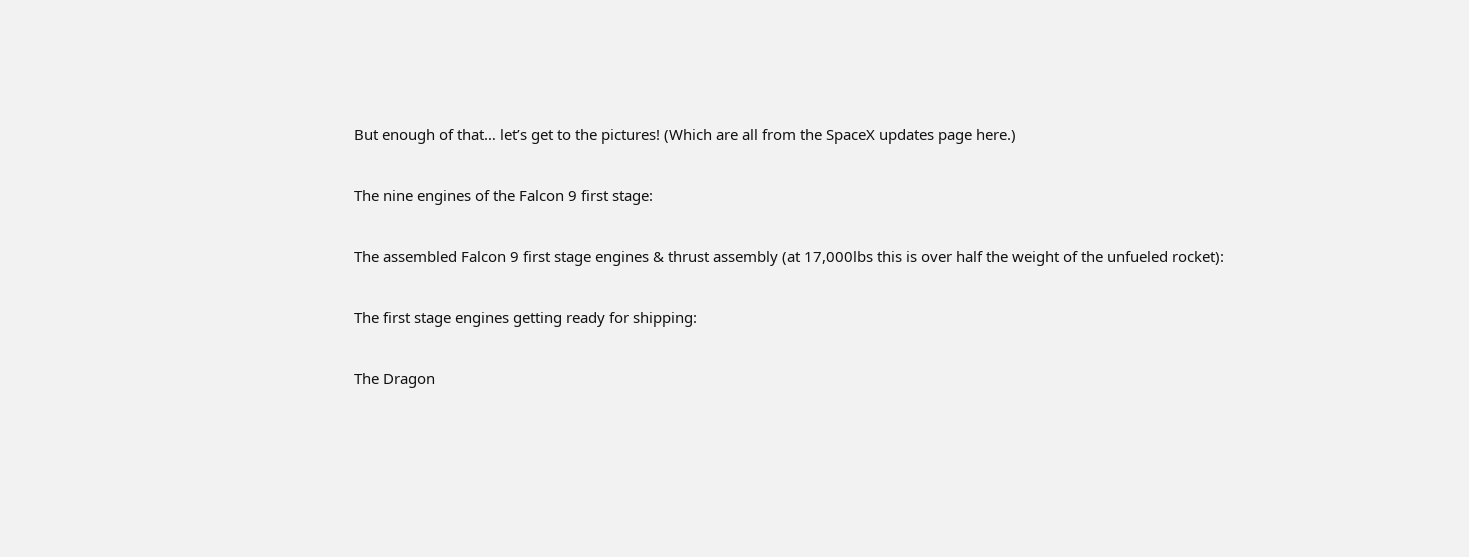But enough of that… let’s get to the pictures! (Which are all from the SpaceX updates page here.)

The nine engines of the Falcon 9 first stage:

The assembled Falcon 9 first stage engines & thrust assembly (at 17,000lbs this is over half the weight of the unfueled rocket):

The first stage engines getting ready for shipping:

The Dragon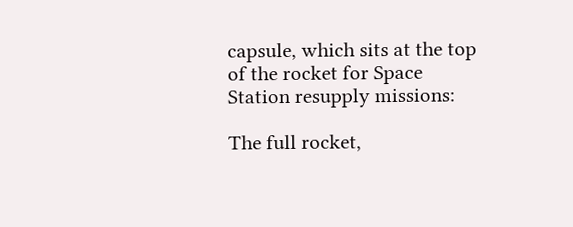capsule, which sits at the top of the rocket for Space Station resupply missions:

The full rocket,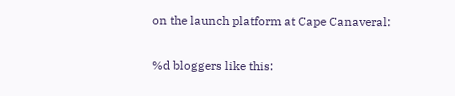on the launch platform at Cape Canaveral:

%d bloggers like this: